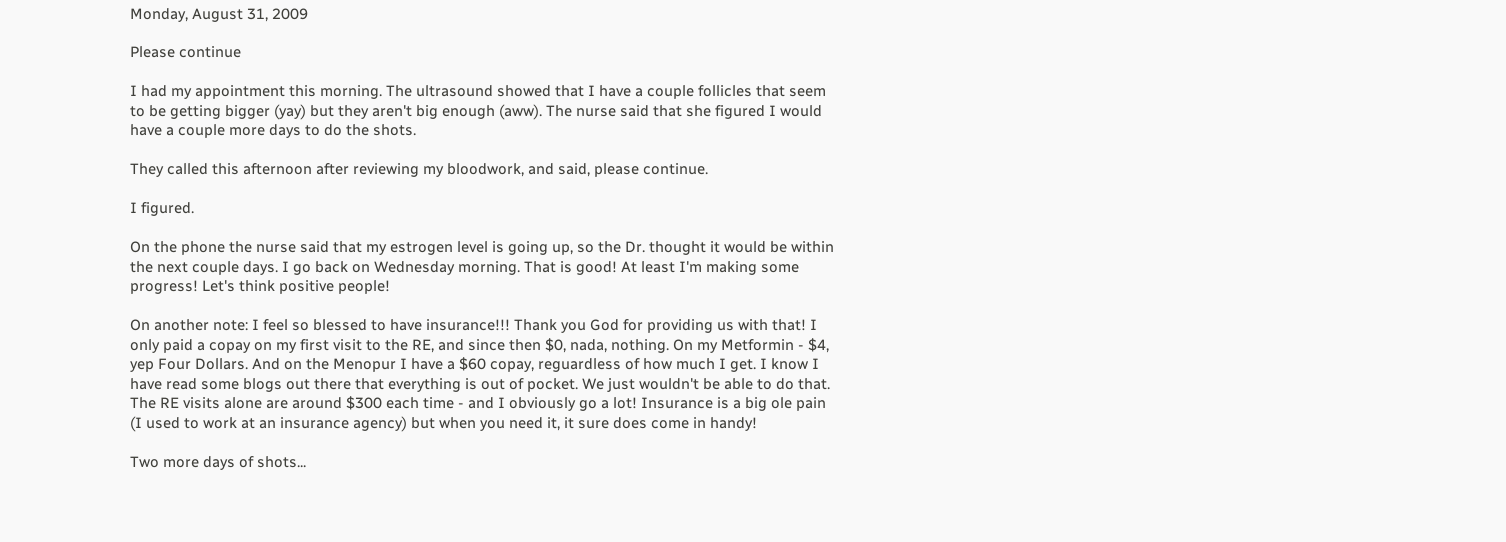Monday, August 31, 2009

Please continue

I had my appointment this morning. The ultrasound showed that I have a couple follicles that seem to be getting bigger (yay) but they aren't big enough (aww). The nurse said that she figured I would have a couple more days to do the shots.

They called this afternoon after reviewing my bloodwork, and said, please continue.

I figured.

On the phone the nurse said that my estrogen level is going up, so the Dr. thought it would be within the next couple days. I go back on Wednesday morning. That is good! At least I'm making some progress! Let's think positive people!

On another note: I feel so blessed to have insurance!!! Thank you God for providing us with that! I only paid a copay on my first visit to the RE, and since then $0, nada, nothing. On my Metformin - $4, yep Four Dollars. And on the Menopur I have a $60 copay, reguardless of how much I get. I know I have read some blogs out there that everything is out of pocket. We just wouldn't be able to do that. The RE visits alone are around $300 each time - and I obviously go a lot! Insurance is a big ole pain (I used to work at an insurance agency) but when you need it, it sure does come in handy!

Two more days of shots...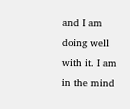and I am doing well with it. I am in the mind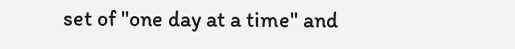set of "one day at a time" and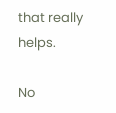that really helps.

No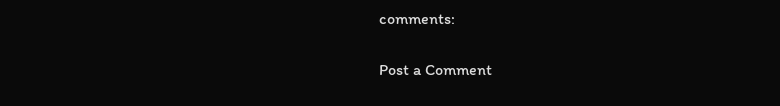comments:

Post a Comment